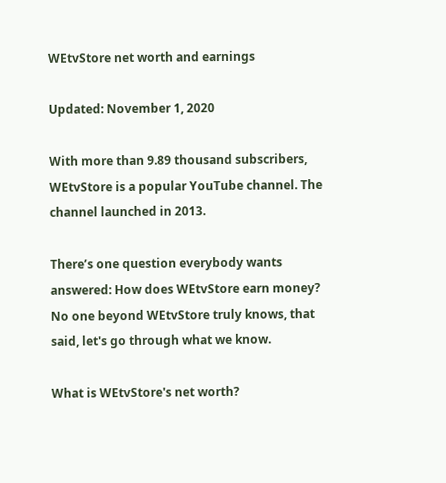WEtvStore net worth and earnings

Updated: November 1, 2020

With more than 9.89 thousand subscribers, WEtvStore is a popular YouTube channel. The channel launched in 2013.

There’s one question everybody wants answered: How does WEtvStore earn money? No one beyond WEtvStore truly knows, that said, let's go through what we know.

What is WEtvStore's net worth?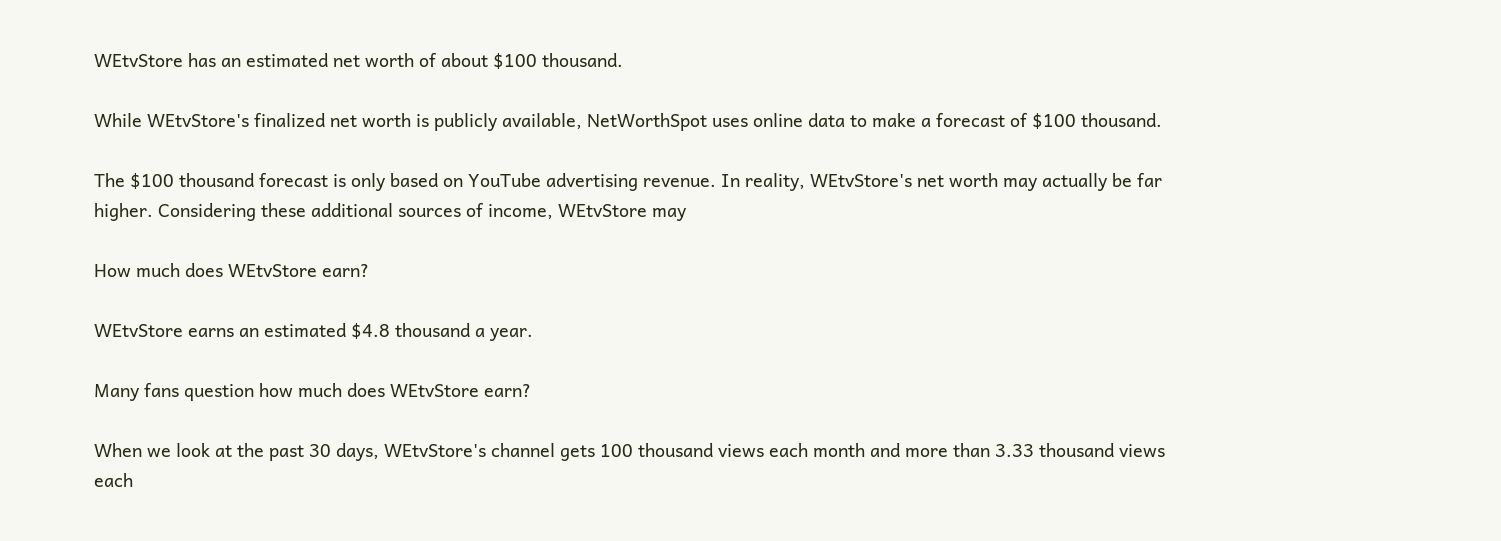WEtvStore has an estimated net worth of about $100 thousand.

While WEtvStore's finalized net worth is publicly available, NetWorthSpot uses online data to make a forecast of $100 thousand.

The $100 thousand forecast is only based on YouTube advertising revenue. In reality, WEtvStore's net worth may actually be far higher. Considering these additional sources of income, WEtvStore may

How much does WEtvStore earn?

WEtvStore earns an estimated $4.8 thousand a year.

Many fans question how much does WEtvStore earn?

When we look at the past 30 days, WEtvStore's channel gets 100 thousand views each month and more than 3.33 thousand views each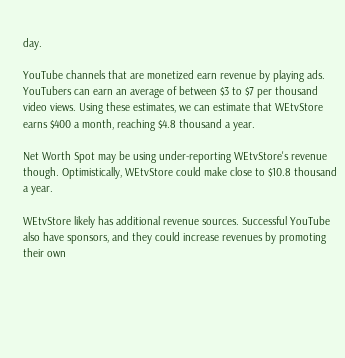day.

YouTube channels that are monetized earn revenue by playing ads. YouTubers can earn an average of between $3 to $7 per thousand video views. Using these estimates, we can estimate that WEtvStore earns $400 a month, reaching $4.8 thousand a year.

Net Worth Spot may be using under-reporting WEtvStore's revenue though. Optimistically, WEtvStore could make close to $10.8 thousand a year.

WEtvStore likely has additional revenue sources. Successful YouTube also have sponsors, and they could increase revenues by promoting their own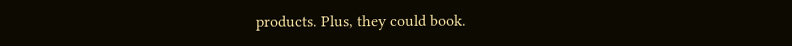products. Plus, they could book.